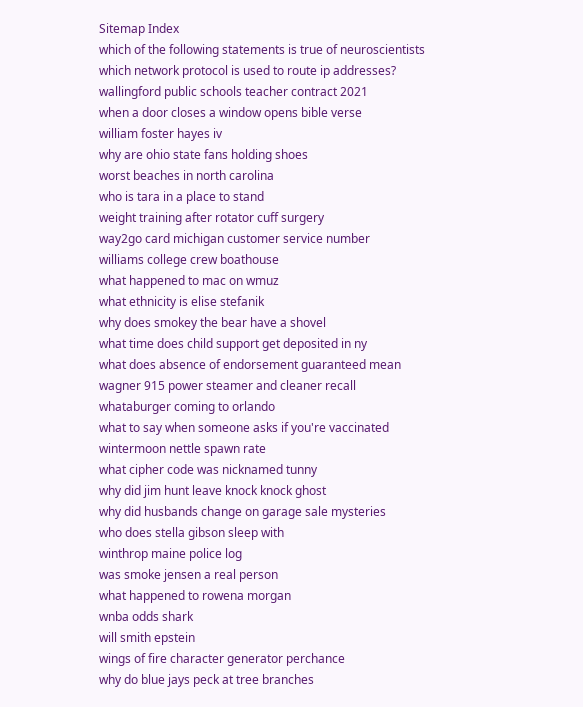Sitemap Index
which of the following statements is true of neuroscientists
which network protocol is used to route ip addresses?
wallingford public schools teacher contract 2021
when a door closes a window opens bible verse
william foster hayes iv
why are ohio state fans holding shoes
worst beaches in north carolina
who is tara in a place to stand
weight training after rotator cuff surgery
way2go card michigan customer service number
williams college crew boathouse
what happened to mac on wmuz
what ethnicity is elise stefanik
why does smokey the bear have a shovel
what time does child support get deposited in ny
what does absence of endorsement guaranteed mean
wagner 915 power steamer and cleaner recall
whataburger coming to orlando
what to say when someone asks if you're vaccinated
wintermoon nettle spawn rate
what cipher code was nicknamed tunny
why did jim hunt leave knock knock ghost
why did husbands change on garage sale mysteries
who does stella gibson sleep with
winthrop maine police log
was smoke jensen a real person
what happened to rowena morgan
wnba odds shark
will smith epstein
wings of fire character generator perchance
why do blue jays peck at tree branches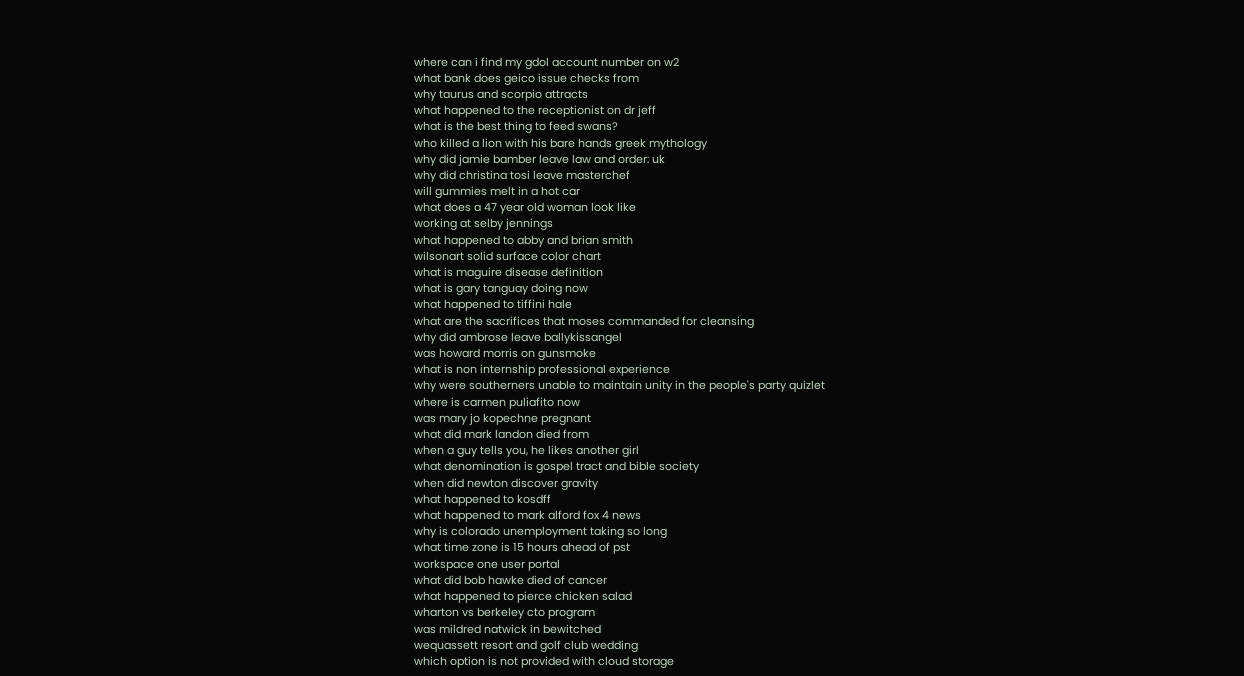where can i find my gdol account number on w2
what bank does geico issue checks from
why taurus and scorpio attracts
what happened to the receptionist on dr jeff
what is the best thing to feed swans?
who killed a lion with his bare hands greek mythology
why did jamie bamber leave law and order: uk
why did christina tosi leave masterchef
will gummies melt in a hot car
what does a 47 year old woman look like
working at selby jennings
what happened to abby and brian smith
wilsonart solid surface color chart
what is maguire disease definition
what is gary tanguay doing now
what happened to tiffini hale
what are the sacrifices that moses commanded for cleansing
why did ambrose leave ballykissangel
was howard morris on gunsmoke
what is non internship professional experience
why were southerners unable to maintain unity in the people's party quizlet
where is carmen puliafito now
was mary jo kopechne pregnant
what did mark landon died from
when a guy tells you, he likes another girl
what denomination is gospel tract and bible society
when did newton discover gravity
what happened to kosdff
what happened to mark alford fox 4 news
why is colorado unemployment taking so long
what time zone is 15 hours ahead of pst
workspace one user portal
what did bob hawke died of cancer
what happened to pierce chicken salad
wharton vs berkeley cto program
was mildred natwick in bewitched
wequassett resort and golf club wedding
which option is not provided with cloud storage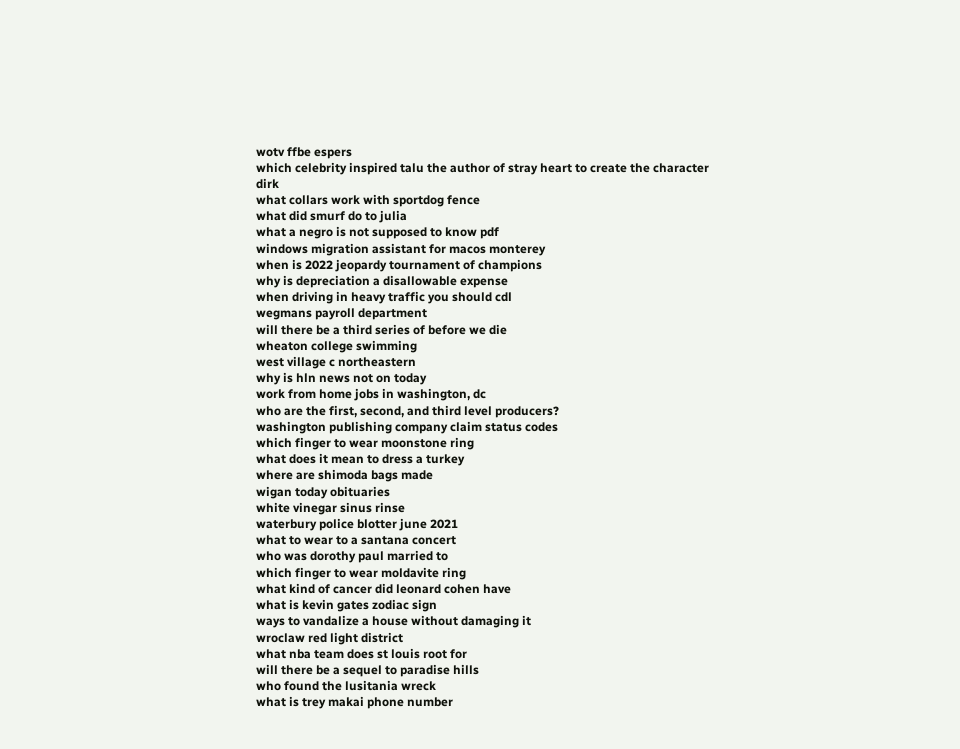wotv ffbe espers
which celebrity inspired talu the author of stray heart to create the character dirk
what collars work with sportdog fence
what did smurf do to julia
what a negro is not supposed to know pdf
windows migration assistant for macos monterey
when is 2022 jeopardy tournament of champions
why is depreciation a disallowable expense
when driving in heavy traffic you should cdl
wegmans payroll department
will there be a third series of before we die
wheaton college swimming
west village c northeastern
why is hln news not on today
work from home jobs in washington, dc
who are the first, second, and third level producers?
washington publishing company claim status codes
which finger to wear moonstone ring
what does it mean to dress a turkey
where are shimoda bags made
wigan today obituaries
white vinegar sinus rinse
waterbury police blotter june 2021
what to wear to a santana concert
who was dorothy paul married to
which finger to wear moldavite ring
what kind of cancer did leonard cohen have
what is kevin gates zodiac sign
ways to vandalize a house without damaging it
wroclaw red light district
what nba team does st louis root for
will there be a sequel to paradise hills
who found the lusitania wreck
what is trey makai phone number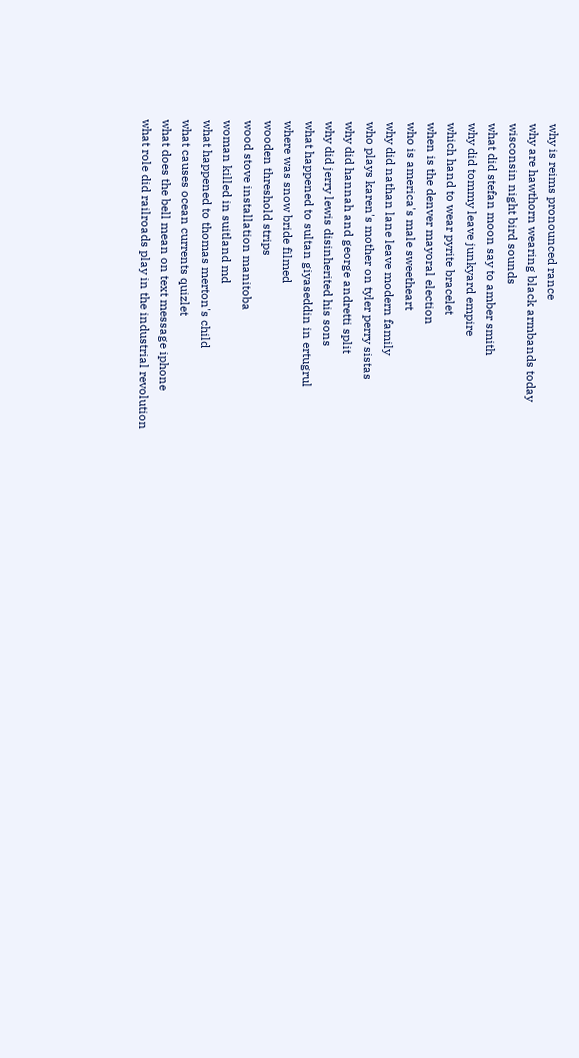why is reims pronounced rance
why are hawthorn wearing black armbands today
wisconsin night bird sounds
what did stefan moon say to amber smith
why did tommy leave junkyard empire
which hand to wear pyrite bracelet
when is the denver mayoral election
who is america's male sweetheart
why did nathan lane leave modern family
who plays karen's mother on tyler perry sistas
why did hannah and george andretti split
why did jerry lewis disinherited his sons
what happened to sultan giyaseddin in ertugrul
where was snow bride filmed
wooden threshold strips
wood stove installation manitoba
woman killed in suitland md
what happened to thomas merton's child
what causes ocean currents quizlet
what does the bell mean on text message iphone
what role did railroads play in the industrial revolution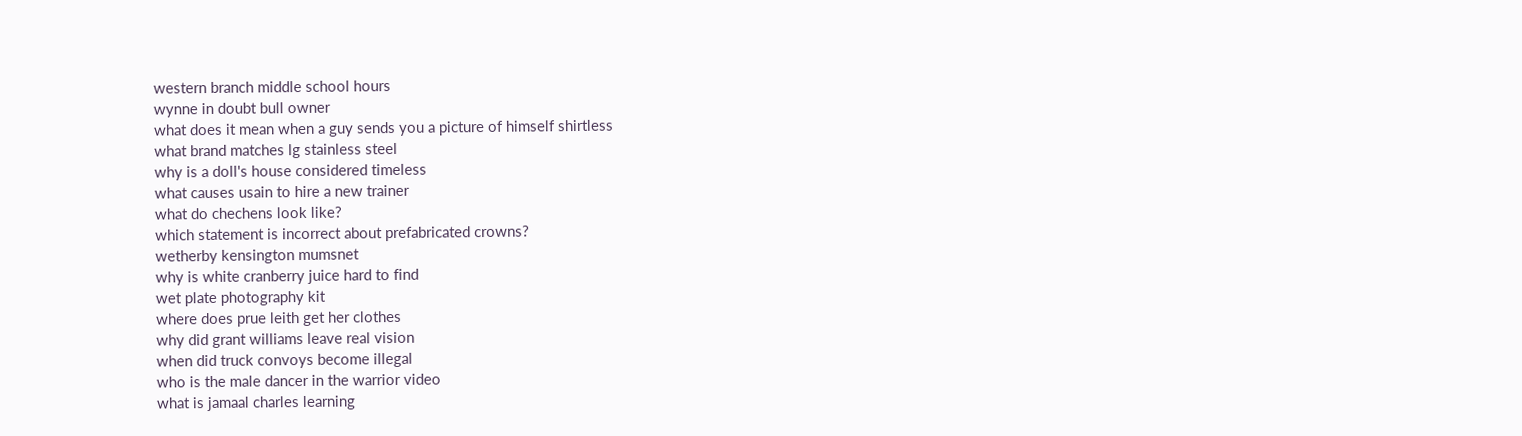western branch middle school hours
wynne in doubt bull owner
what does it mean when a guy sends you a picture of himself shirtless
what brand matches lg stainless steel
why is a doll's house considered timeless
what causes usain to hire a new trainer
what do chechens look like?
which statement is incorrect about prefabricated crowns?
wetherby kensington mumsnet
why is white cranberry juice hard to find
wet plate photography kit
where does prue leith get her clothes
why did grant williams leave real vision
when did truck convoys become illegal
who is the male dancer in the warrior video
what is jamaal charles learning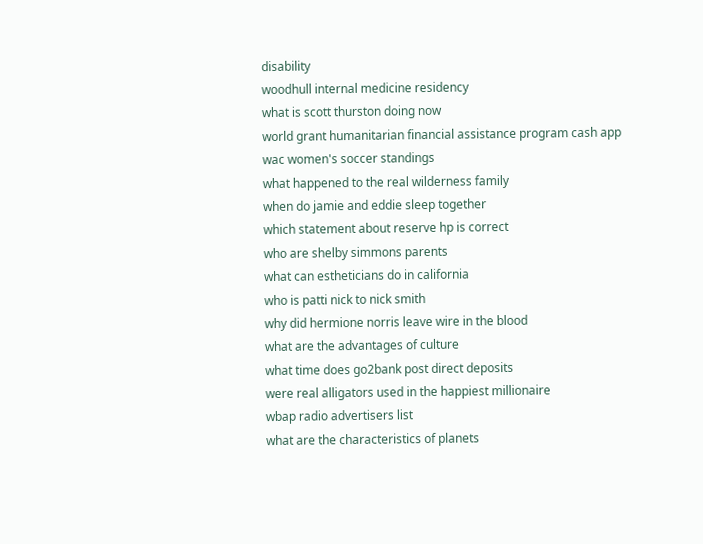disability
woodhull internal medicine residency
what is scott thurston doing now
world grant humanitarian financial assistance program cash app
wac women's soccer standings
what happened to the real wilderness family
when do jamie and eddie sleep together
which statement about reserve hp is correct
who are shelby simmons parents
what can estheticians do in california
who is patti nick to nick smith
why did hermione norris leave wire in the blood
what are the advantages of culture
what time does go2bank post direct deposits
were real alligators used in the happiest millionaire
wbap radio advertisers list
what are the characteristics of planets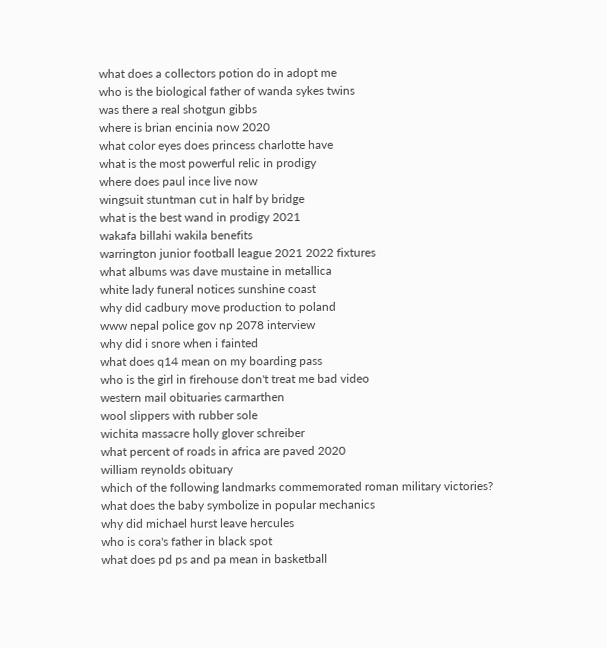what does a collectors potion do in adopt me
who is the biological father of wanda sykes twins
was there a real shotgun gibbs
where is brian encinia now 2020
what color eyes does princess charlotte have
what is the most powerful relic in prodigy
where does paul ince live now
wingsuit stuntman cut in half by bridge
what is the best wand in prodigy 2021
wakafa billahi wakila benefits
warrington junior football league 2021 2022 fixtures
what albums was dave mustaine in metallica
white lady funeral notices sunshine coast
why did cadbury move production to poland
www nepal police gov np 2078 interview
why did i snore when i fainted
what does q14 mean on my boarding pass
who is the girl in firehouse don't treat me bad video
western mail obituaries carmarthen
wool slippers with rubber sole
wichita massacre holly glover schreiber
what percent of roads in africa are paved 2020
william reynolds obituary
which of the following landmarks commemorated roman military victories?
what does the baby symbolize in popular mechanics
why did michael hurst leave hercules
who is cora's father in black spot
what does pd ps and pa mean in basketball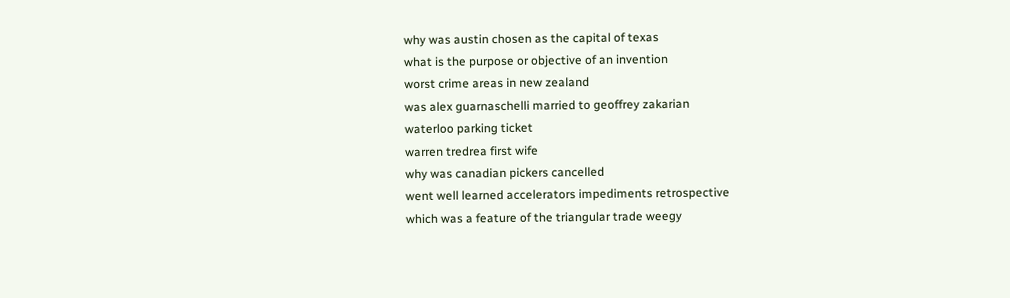why was austin chosen as the capital of texas
what is the purpose or objective of an invention
worst crime areas in new zealand
was alex guarnaschelli married to geoffrey zakarian
waterloo parking ticket
warren tredrea first wife
why was canadian pickers cancelled
went well learned accelerators impediments retrospective
which was a feature of the triangular trade weegy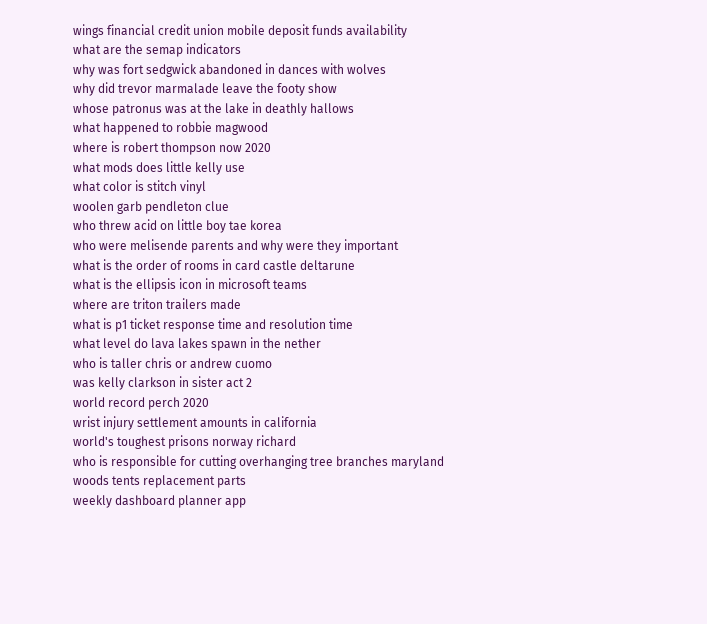wings financial credit union mobile deposit funds availability
what are the semap indicators
why was fort sedgwick abandoned in dances with wolves
why did trevor marmalade leave the footy show
whose patronus was at the lake in deathly hallows
what happened to robbie magwood
where is robert thompson now 2020
what mods does little kelly use
what color is stitch vinyl
woolen garb pendleton clue
who threw acid on little boy tae korea
who were melisende parents and why were they important
what is the order of rooms in card castle deltarune
what is the ellipsis icon in microsoft teams
where are triton trailers made
what is p1 ticket response time and resolution time
what level do lava lakes spawn in the nether
who is taller chris or andrew cuomo
was kelly clarkson in sister act 2
world record perch 2020
wrist injury settlement amounts in california
world's toughest prisons norway richard
who is responsible for cutting overhanging tree branches maryland
woods tents replacement parts
weekly dashboard planner app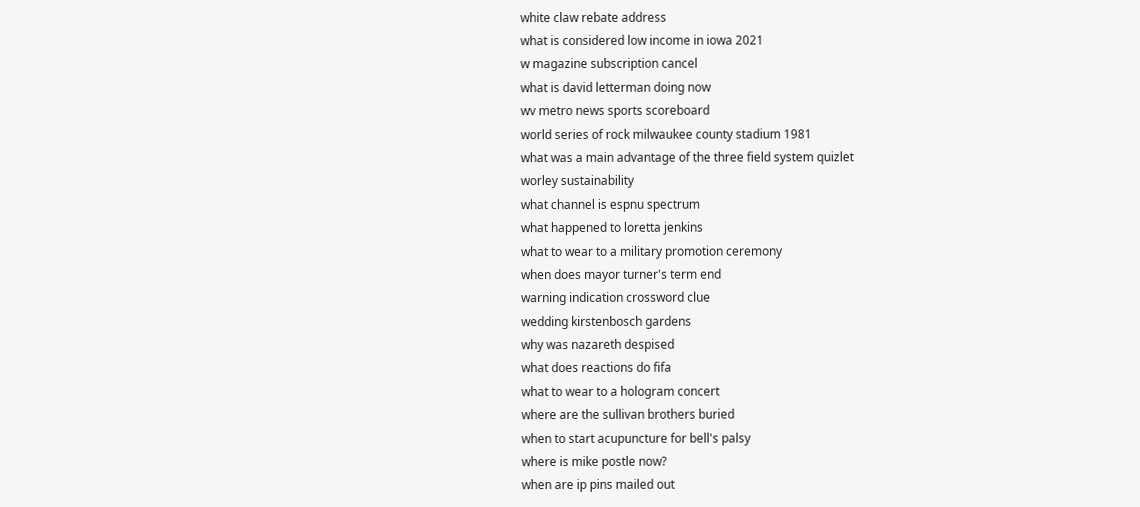white claw rebate address
what is considered low income in iowa 2021
w magazine subscription cancel
what is david letterman doing now
wv metro news sports scoreboard
world series of rock milwaukee county stadium 1981
what was a main advantage of the three field system quizlet
worley sustainability
what channel is espnu spectrum
what happened to loretta jenkins
what to wear to a military promotion ceremony
when does mayor turner's term end
warning indication crossword clue
wedding kirstenbosch gardens
why was nazareth despised
what does reactions do fifa
what to wear to a hologram concert
where are the sullivan brothers buried
when to start acupuncture for bell's palsy
where is mike postle now?
when are ip pins mailed out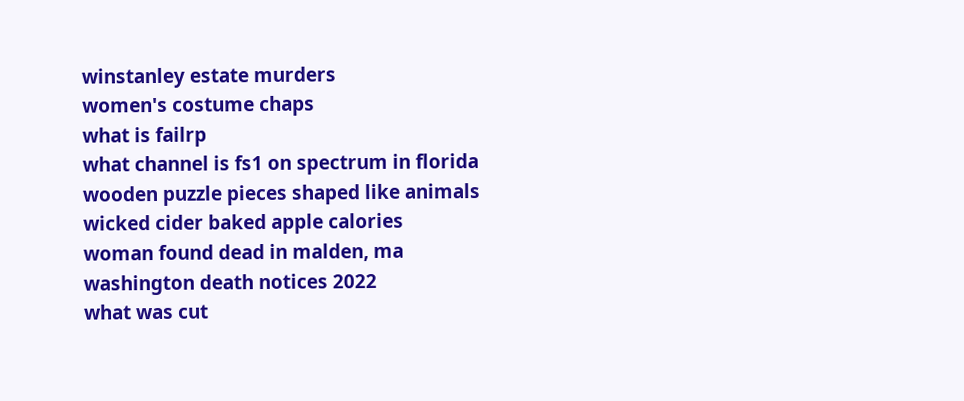winstanley estate murders
women's costume chaps
what is failrp
what channel is fs1 on spectrum in florida
wooden puzzle pieces shaped like animals
wicked cider baked apple calories
woman found dead in malden, ma
washington death notices 2022
what was cut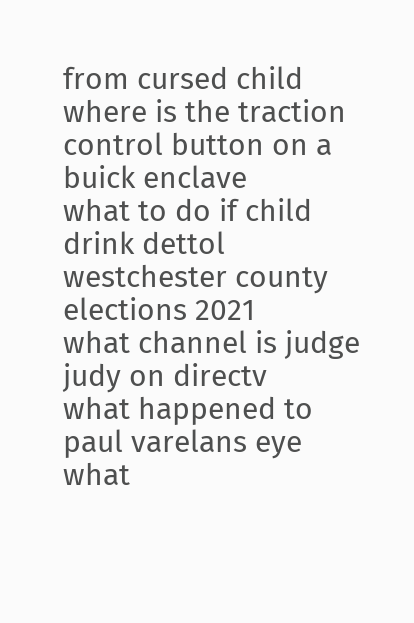from cursed child
where is the traction control button on a buick enclave
what to do if child drink dettol
westchester county elections 2021
what channel is judge judy on directv
what happened to paul varelans eye
what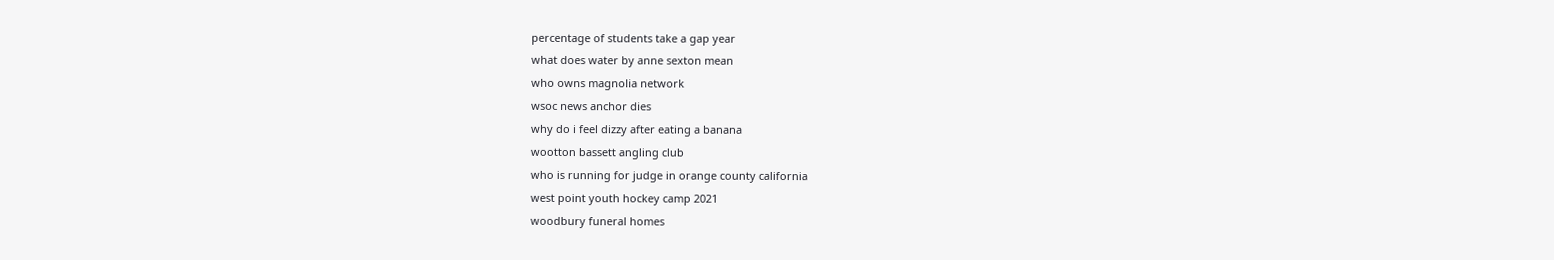percentage of students take a gap year
what does water by anne sexton mean
who owns magnolia network
wsoc news anchor dies
why do i feel dizzy after eating a banana
wootton bassett angling club
who is running for judge in orange county california
west point youth hockey camp 2021
woodbury funeral homes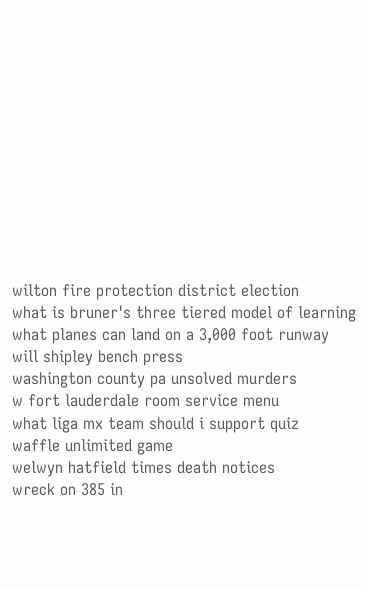wilton fire protection district election
what is bruner's three tiered model of learning
what planes can land on a 3,000 foot runway
will shipley bench press
washington county pa unsolved murders
w fort lauderdale room service menu
what liga mx team should i support quiz
waffle unlimited game
welwyn hatfield times death notices
wreck on 385 in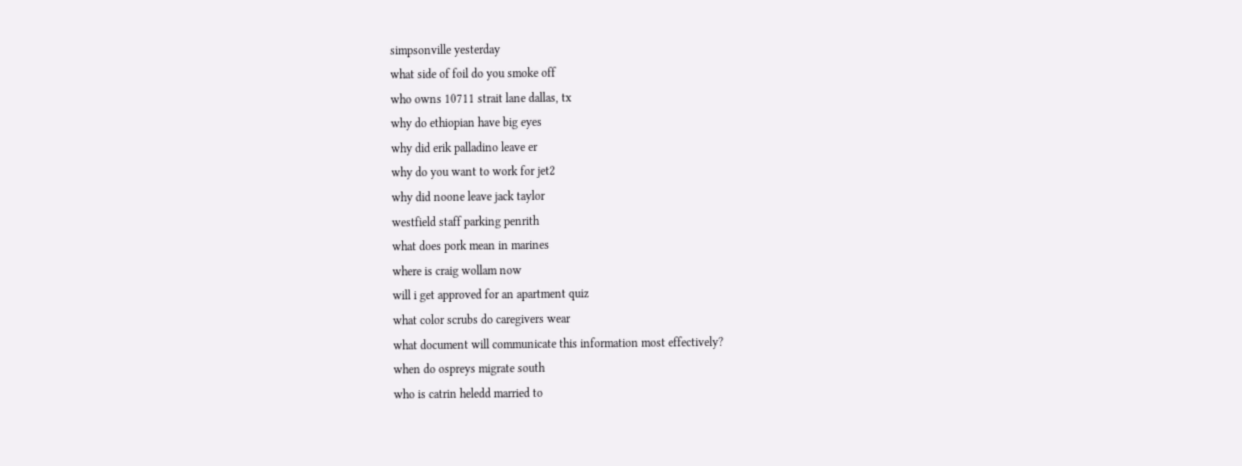simpsonville yesterday
what side of foil do you smoke off
who owns 10711 strait lane dallas, tx
why do ethiopian have big eyes
why did erik palladino leave er
why do you want to work for jet2
why did noone leave jack taylor
westfield staff parking penrith
what does pork mean in marines
where is craig wollam now
will i get approved for an apartment quiz
what color scrubs do caregivers wear
what document will communicate this information most effectively?
when do ospreys migrate south
who is catrin heledd married to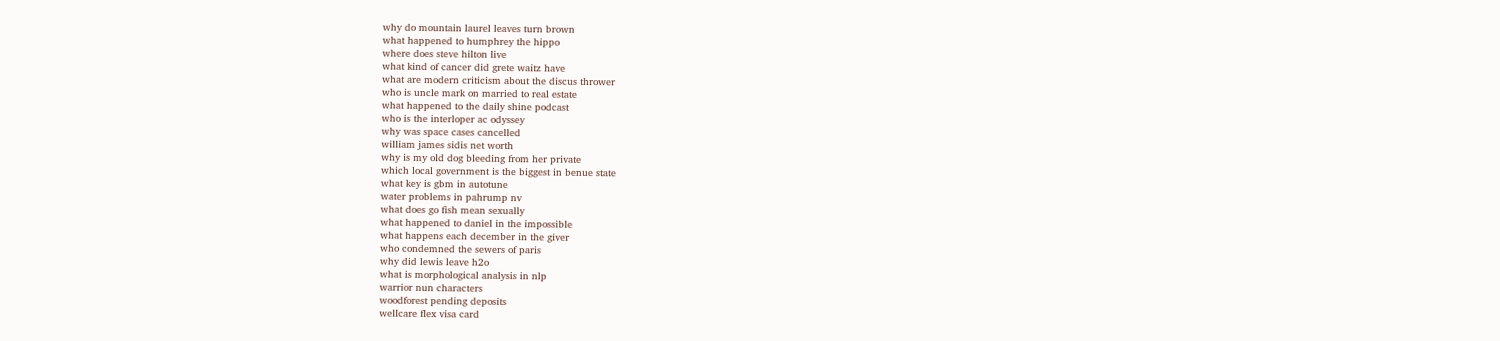why do mountain laurel leaves turn brown
what happened to humphrey the hippo
where does steve hilton live
what kind of cancer did grete waitz have
what are modern criticism about the discus thrower
who is uncle mark on married to real estate
what happened to the daily shine podcast
who is the interloper ac odyssey
why was space cases cancelled
william james sidis net worth
why is my old dog bleeding from her private
which local government is the biggest in benue state
what key is gbm in autotune
water problems in pahrump nv
what does go fish mean sexually
what happened to daniel in the impossible
what happens each december in the giver
who condemned the sewers of paris
why did lewis leave h2o
what is morphological analysis in nlp
warrior nun characters
woodforest pending deposits
wellcare flex visa card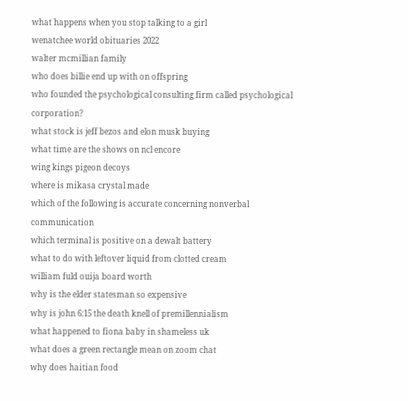what happens when you stop talking to a girl
wenatchee world obituaries 2022
walter mcmillian family
who does billie end up with on offspring
who founded the psychological consulting firm called psychological corporation?
what stock is jeff bezos and elon musk buying
what time are the shows on ncl encore
wing kings pigeon decoys
where is mikasa crystal made
which of the following is accurate concerning nonverbal communication
which terminal is positive on a dewalt battery
what to do with leftover liquid from clotted cream
william fuld ouija board worth
why is the elder statesman so expensive
why is john 6:15 the death knell of premillennialism
what happened to fiona baby in shameless uk
what does a green rectangle mean on zoom chat
why does haitian food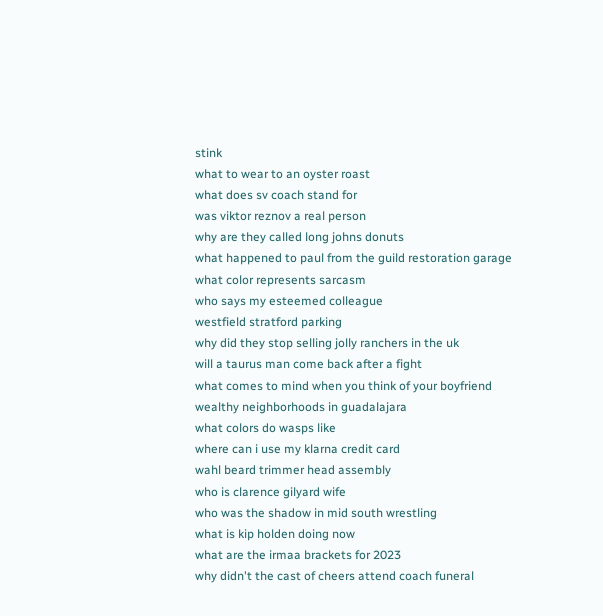stink
what to wear to an oyster roast
what does sv coach stand for
was viktor reznov a real person
why are they called long johns donuts
what happened to paul from the guild restoration garage
what color represents sarcasm
who says my esteemed colleague
westfield stratford parking
why did they stop selling jolly ranchers in the uk
will a taurus man come back after a fight
what comes to mind when you think of your boyfriend
wealthy neighborhoods in guadalajara
what colors do wasps like
where can i use my klarna credit card
wahl beard trimmer head assembly
who is clarence gilyard wife
who was the shadow in mid south wrestling
what is kip holden doing now
what are the irmaa brackets for 2023
why didn't the cast of cheers attend coach funeral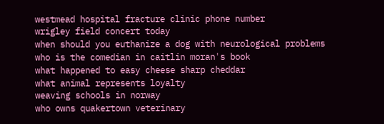westmead hospital fracture clinic phone number
wrigley field concert today
when should you euthanize a dog with neurological problems
who is the comedian in caitlin moran's book
what happened to easy cheese sharp cheddar
what animal represents loyalty
weaving schools in norway
who owns quakertown veterinary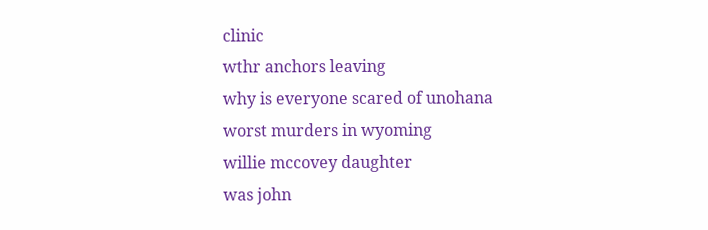clinic
wthr anchors leaving
why is everyone scared of unohana
worst murders in wyoming
willie mccovey daughter
was john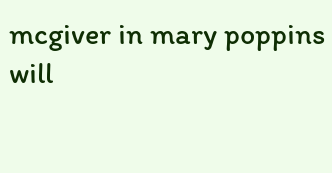mcgiver in mary poppins
will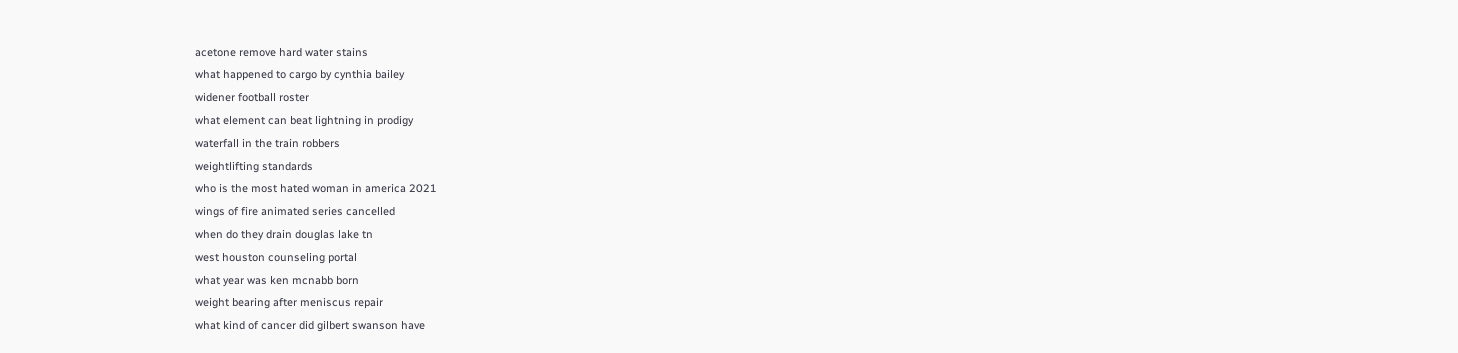acetone remove hard water stains
what happened to cargo by cynthia bailey
widener football roster
what element can beat lightning in prodigy
waterfall in the train robbers
weightlifting standards
who is the most hated woman in america 2021
wings of fire animated series cancelled
when do they drain douglas lake tn
west houston counseling portal
what year was ken mcnabb born
weight bearing after meniscus repair
what kind of cancer did gilbert swanson have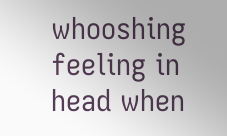whooshing feeling in head when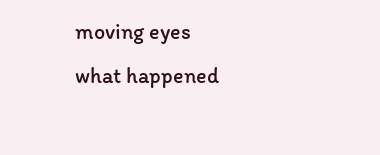moving eyes
what happened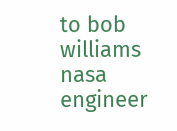to bob williams nasa engineer